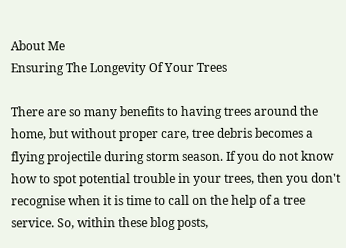About Me
Ensuring The Longevity Of Your Trees

There are so many benefits to having trees around the home, but without proper care, tree debris becomes a flying projectile during storm season. If you do not know how to spot potential trouble in your trees, then you don't recognise when it is time to call on the help of a tree service. So, within these blog posts,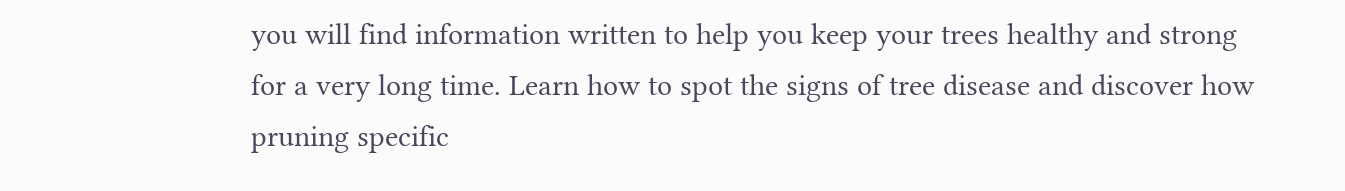you will find information written to help you keep your trees healthy and strong for a very long time. Learn how to spot the signs of tree disease and discover how pruning specific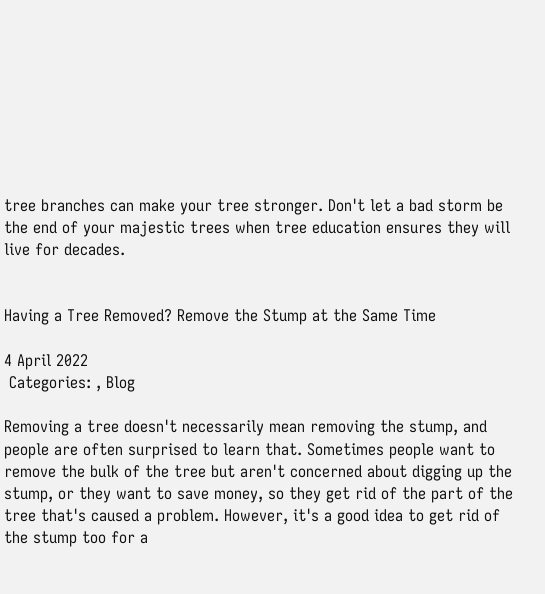tree branches can make your tree stronger. Don't let a bad storm be the end of your majestic trees when tree education ensures they will live for decades.


Having a Tree Removed? Remove the Stump at the Same Time

4 April 2022
 Categories: , Blog

Removing a tree doesn't necessarily mean removing the stump, and people are often surprised to learn that. Sometimes people want to remove the bulk of the tree but aren't concerned about digging up the stump, or they want to save money, so they get rid of the part of the tree that's caused a problem. However, it's a good idea to get rid of the stump too for a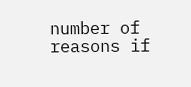number of reasons if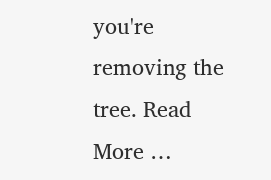you're removing the tree. Read More …